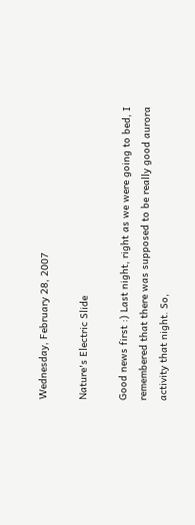Wednesday, February 28, 2007

Nature's Electric Slide

Good news first :) Last night, right as we were going to bed, I remembered that there was supposed to be really good aurora activity that night. So,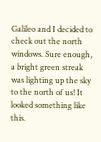Galileo and I decided to check out the north windows. Sure enough, a bright green streak was lighting up the sky to the north of us! It looked something like this.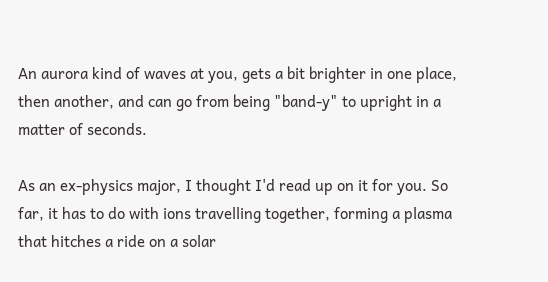An aurora kind of waves at you, gets a bit brighter in one place, then another, and can go from being "band-y" to upright in a matter of seconds.

As an ex-physics major, I thought I'd read up on it for you. So far, it has to do with ions travelling together, forming a plasma that hitches a ride on a solar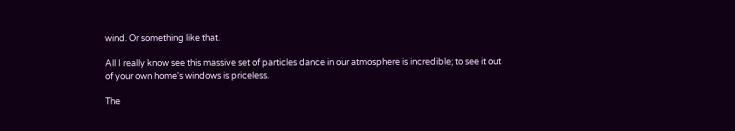wind. Or something like that.

All I really know see this massive set of particles dance in our atmosphere is incredible; to see it out of your own home's windows is priceless.

The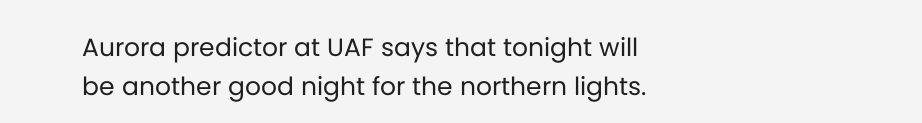Aurora predictor at UAF says that tonight will be another good night for the northern lights.